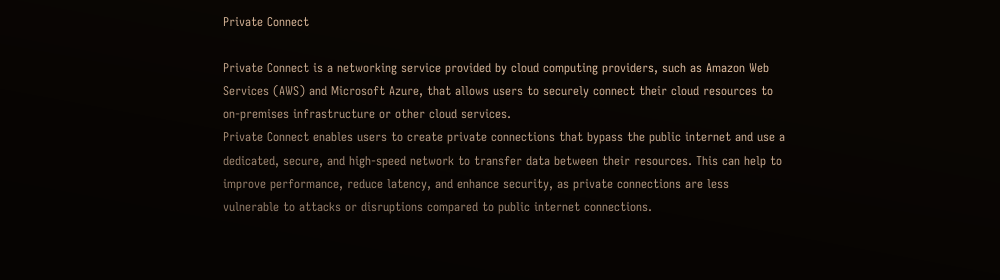Private Connect

Private Connect is a networking service provided by cloud computing providers, such as Amazon Web Services (AWS) and Microsoft Azure, that allows users to securely connect their cloud resources to on-premises infrastructure or other cloud services.
Private Connect enables users to create private connections that bypass the public internet and use a dedicated, secure, and high-speed network to transfer data between their resources. This can help to improve performance, reduce latency, and enhance security, as private connections are less vulnerable to attacks or disruptions compared to public internet connections.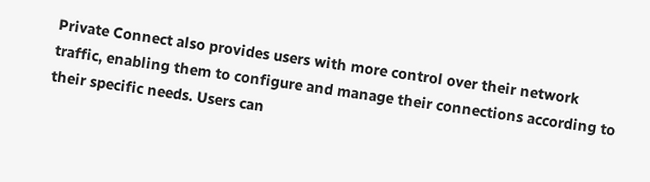Private Connect also provides users with more control over their network traffic, enabling them to configure and manage their connections according to their specific needs. Users can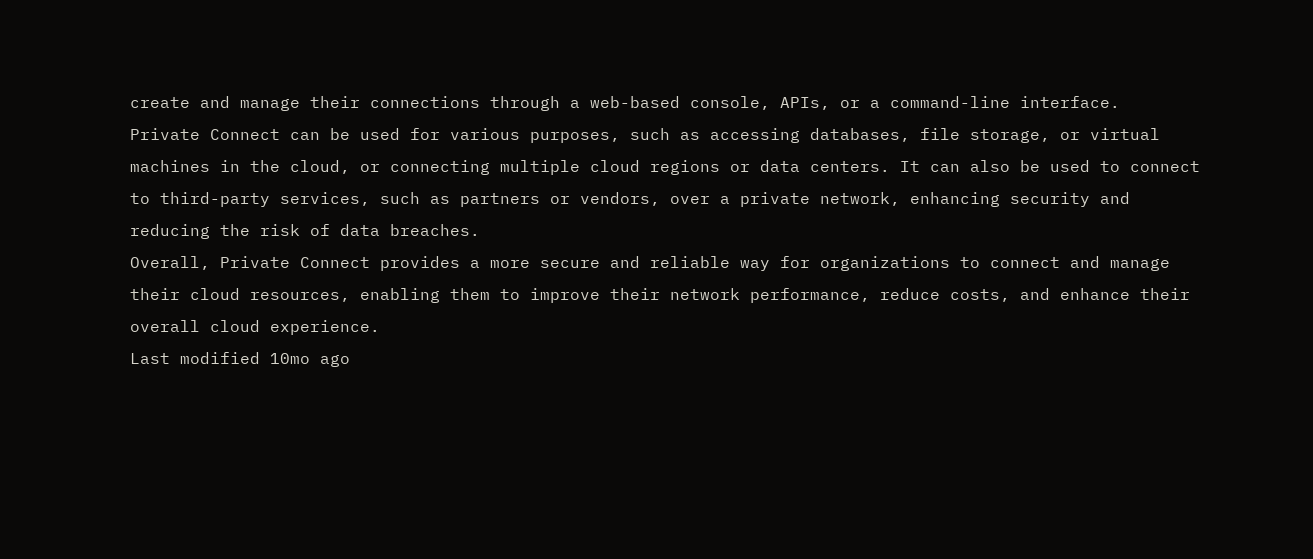create and manage their connections through a web-based console, APIs, or a command-line interface.
Private Connect can be used for various purposes, such as accessing databases, file storage, or virtual machines in the cloud, or connecting multiple cloud regions or data centers. It can also be used to connect to third-party services, such as partners or vendors, over a private network, enhancing security and reducing the risk of data breaches.
Overall, Private Connect provides a more secure and reliable way for organizations to connect and manage their cloud resources, enabling them to improve their network performance, reduce costs, and enhance their overall cloud experience.
Last modified 10mo ago